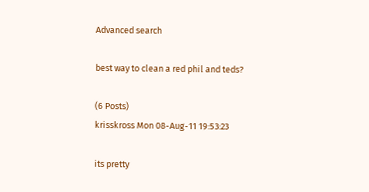Advanced search

best way to clean a red phil and teds?

(6 Posts)
krisskross Mon 08-Aug-11 19:53:23

its pretty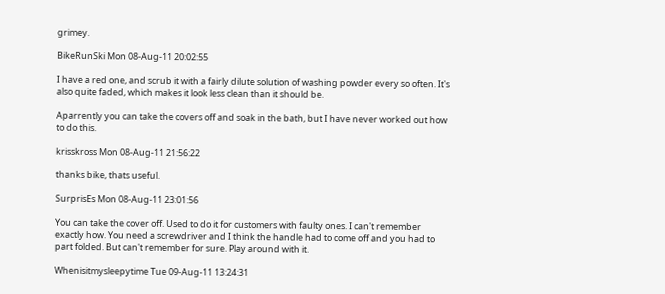grimey.

BikeRunSki Mon 08-Aug-11 20:02:55

I have a red one, and scrub it with a fairly dilute solution of washing powder every so often. It's also quite faded, which makes it look less clean than it should be.

Aparrently you can take the covers off and soak in the bath, but I have never worked out how to do this.

krisskross Mon 08-Aug-11 21:56:22

thanks bike, thats useful.

SurprisEs Mon 08-Aug-11 23:01:56

You can take the cover off. Used to do it for customers with faulty ones. I can't remember exactly how. You need a screwdriver and I think the handle had to come off and you had to part folded. But can't remember for sure. Play around with it.

Whenisitmysleepytime Tue 09-Aug-11 13:24:31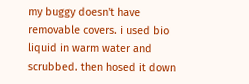my buggy doesn't have removable covers. i used bio liquid in warm water and scrubbed. then hosed it down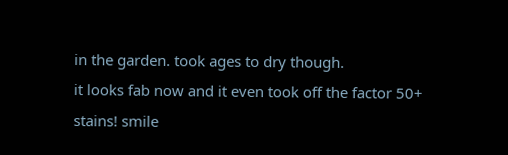in the garden. took ages to dry though.
it looks fab now and it even took off the factor 50+ stains! smile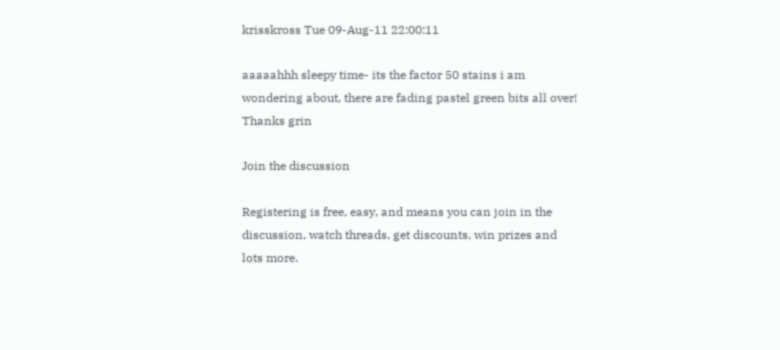krisskross Tue 09-Aug-11 22:00:11

aaaaahhh sleepy time- its the factor 50 stains i am wondering about, there are fading pastel green bits all over! Thanks grin

Join the discussion

Registering is free, easy, and means you can join in the discussion, watch threads, get discounts, win prizes and lots more.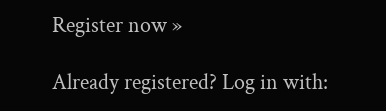Register now »

Already registered? Log in with: